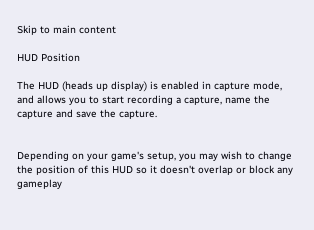Skip to main content

HUD Position

The HUD (heads up display) is enabled in capture mode, and allows you to start recording a capture, name the capture and save the capture.


Depending on your game's setup, you may wish to change the position of this HUD so it doesn't overlap or block any gameplay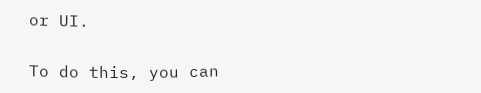or UI.

To do this, you can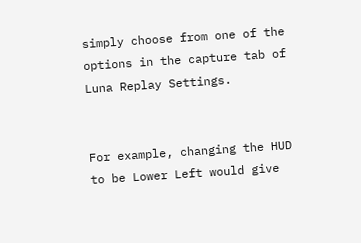simply choose from one of the options in the capture tab of Luna Replay Settings.


For example, changing the HUD to be Lower Left would give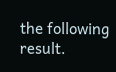the following result.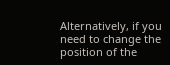Alternatively, if you need to change the position of the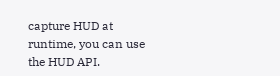capture HUD at runtime, you can use the HUD API.